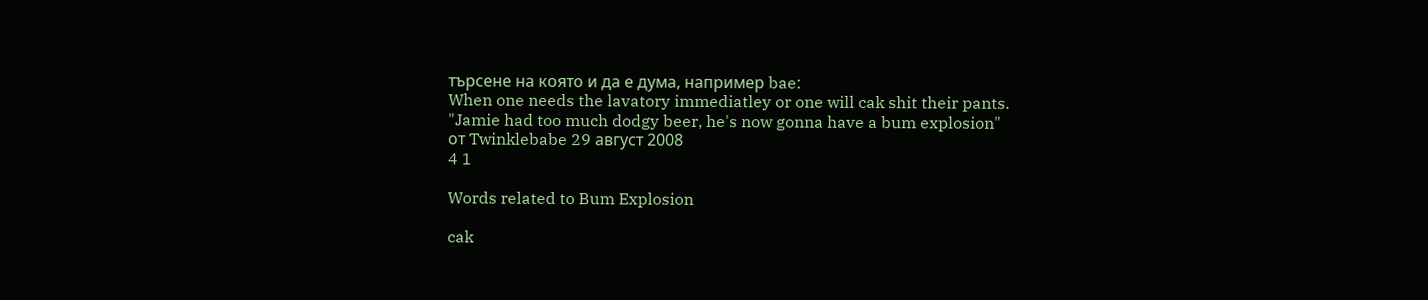търсене на която и да е дума, например bae:
When one needs the lavatory immediatley or one will cak shit their pants.
"Jamie had too much dodgy beer, he's now gonna have a bum explosion"
от Twinklebabe 29 август 2008
4 1

Words related to Bum Explosion

cak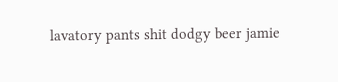lavatory pants shit dodgy beer jamie